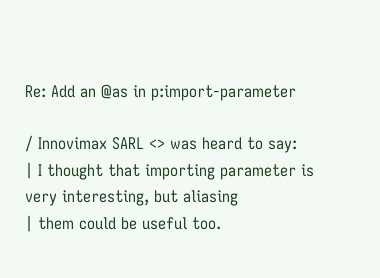Re: Add an @as in p:import-parameter

/ Innovimax SARL <> was heard to say:
| I thought that importing parameter is very interesting, but aliasing
| them could be useful too.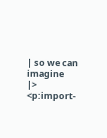| so we can imagine
|>      <p:import-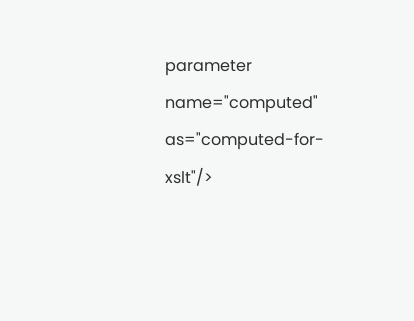parameter name="computed" as="computed-for-xslt"/>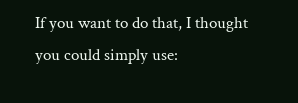If you want to do that, I thought you could simply use: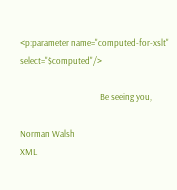<p:parameter name="computed-for-xslt" select="$computed"/>

                                        Be seeing you,

Norman Walsh
XML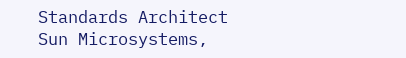Standards Architect
Sun Microsystems,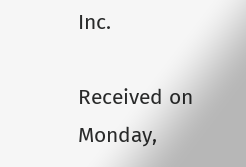Inc.

Received on Monday,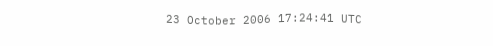23 October 2006 17:24:41 UTC